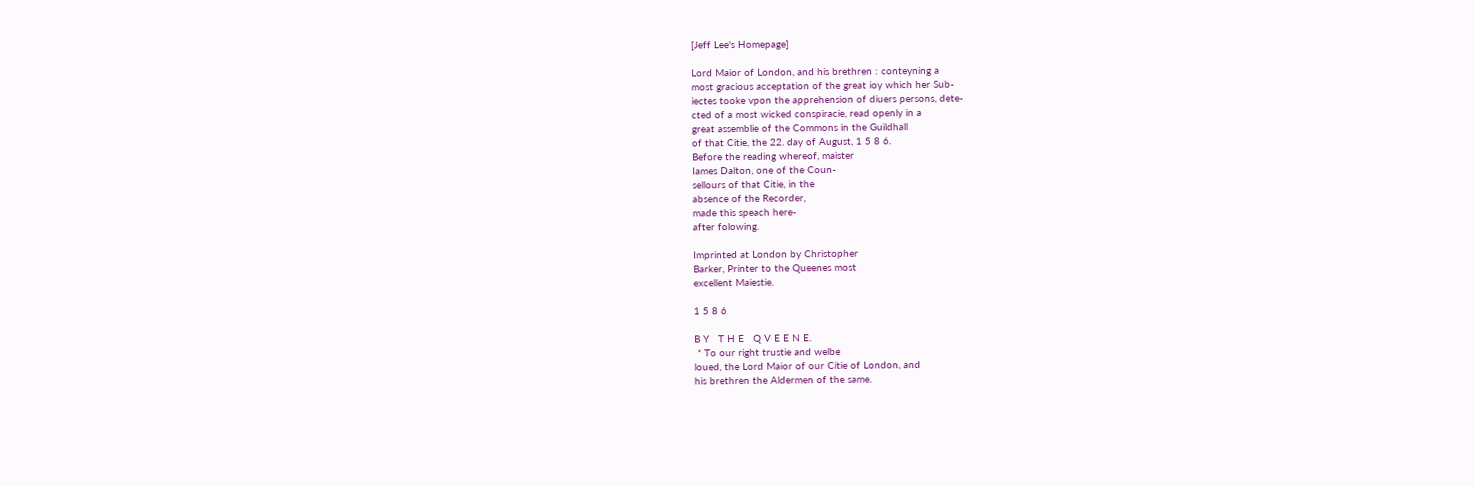[Jeff Lee's Homepage]

Lord Maior of London, and his brethren : conteyning a
most gracious acceptation of the great ioy which her Sub-
iectes tooke vpon the apprehension of diuers persons, dete-
cted of a most wicked conspiracie, read openly in a
great assemblie of the Commons in the Guildhall
of that Citie, the 22. day of August, 1 5 8 6.
Before the reading whereof, maister
Iames Dalton, one of the Coun-
sellours of that Citie, in the
absence of the Recorder,
made this speach here-
after folowing.

Imprinted at London by Christopher
Barker, Printer to the Queenes most
excellent Maiestie.

1 5 8 6

B Y   T H E   Q V E E N E.
 * To our right trustie and welbe
loued, the Lord Maior of our Citie of London, and
his brethren the Aldermen of the same.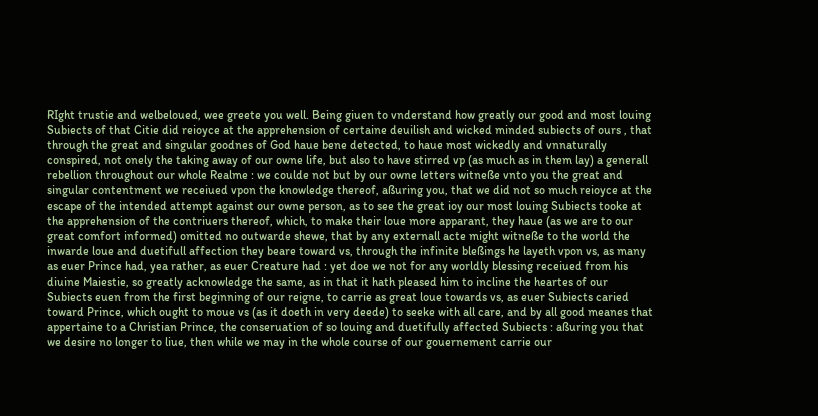RIght trustie and welbeloued, wee greete you well. Being giuen to vnderstand how greatly our good and most louing Subiects of that Citie did reioyce at the apprehension of certaine deuilish and wicked minded subiects of ours , that through the great and singular goodnes of God haue bene detected, to haue most wickedly and vnnaturally conspired, not onely the taking away of our owne life, but also to have stirred vp (as much as in them lay) a generall rebellion throughout our whole Realme : we coulde not but by our owne letters witneße vnto you the great and singular contentment we receiued vpon the knowledge thereof, aßuring you, that we did not so much reioyce at the escape of the intended attempt against our owne person, as to see the great ioy our most louing Subiects tooke at the apprehension of the contriuers thereof, which, to make their loue more apparant, they haue (as we are to our great comfort informed) omitted no outwarde shewe, that by any externall acte might witneße to the world the inwarde loue and duetifull affection they beare toward vs, through the infinite bleßings he layeth vpon vs, as many as euer Prince had, yea rather, as euer Creature had : yet doe we not for any worldly blessing receiued from his diuine Maiestie, so greatly acknowledge the same, as in that it hath pleased him to incline the heartes of our Subiects euen from the first beginning of our reigne, to carrie as great loue towards vs, as euer Subiects caried toward Prince, which ought to moue vs (as it doeth in very deede) to seeke with all care, and by all good meanes that appertaine to a Christian Prince, the conseruation of so louing and duetifully affected Subiects : aßuring you that we desire no longer to liue, then while we may in the whole course of our gouernement carrie our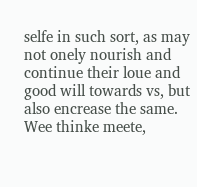selfe in such sort, as may not onely nourish and continue their loue and good will towards vs, but also encrease the same. Wee thinke meete,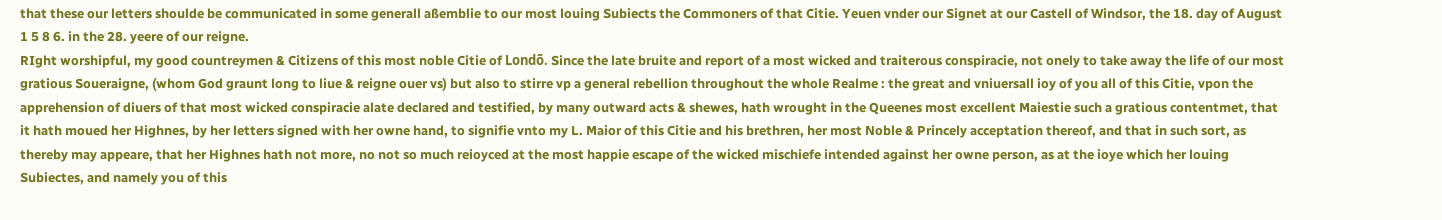that these our letters shoulde be communicated in some generall aßemblie to our most louing Subiects the Commoners of that Citie. Yeuen vnder our Signet at our Castell of Windsor, the 18. day of August 1 5 8 6. in the 28. yeere of our reigne.
RIght worshipful, my good countreymen & Citizens of this most noble Citie of Londõ. Since the late bruite and report of a most wicked and traiterous conspiracie, not onely to take away the life of our most gratious Soueraigne, (whom God graunt long to liue & reigne ouer vs) but also to stirre vp a general rebellion throughout the whole Realme : the great and vniuersall ioy of you all of this Citie, vpon the apprehension of diuers of that most wicked conspiracie alate declared and testified, by many outward acts & shewes, hath wrought in the Queenes most excellent Maiestie such a gratious contentmet, that it hath moued her Highnes, by her letters signed with her owne hand, to signifie vnto my L. Maior of this Citie and his brethren, her most Noble & Princely acceptation thereof, and that in such sort, as thereby may appeare, that her Highnes hath not more, no not so much reioyced at the most happie escape of the wicked mischiefe intended against her owne person, as at the ioye which her louing Subiectes, and namely you of this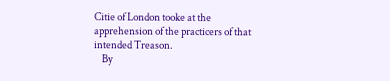Citie of London tooke at the apprehension of the practicers of that intended Treason.
    By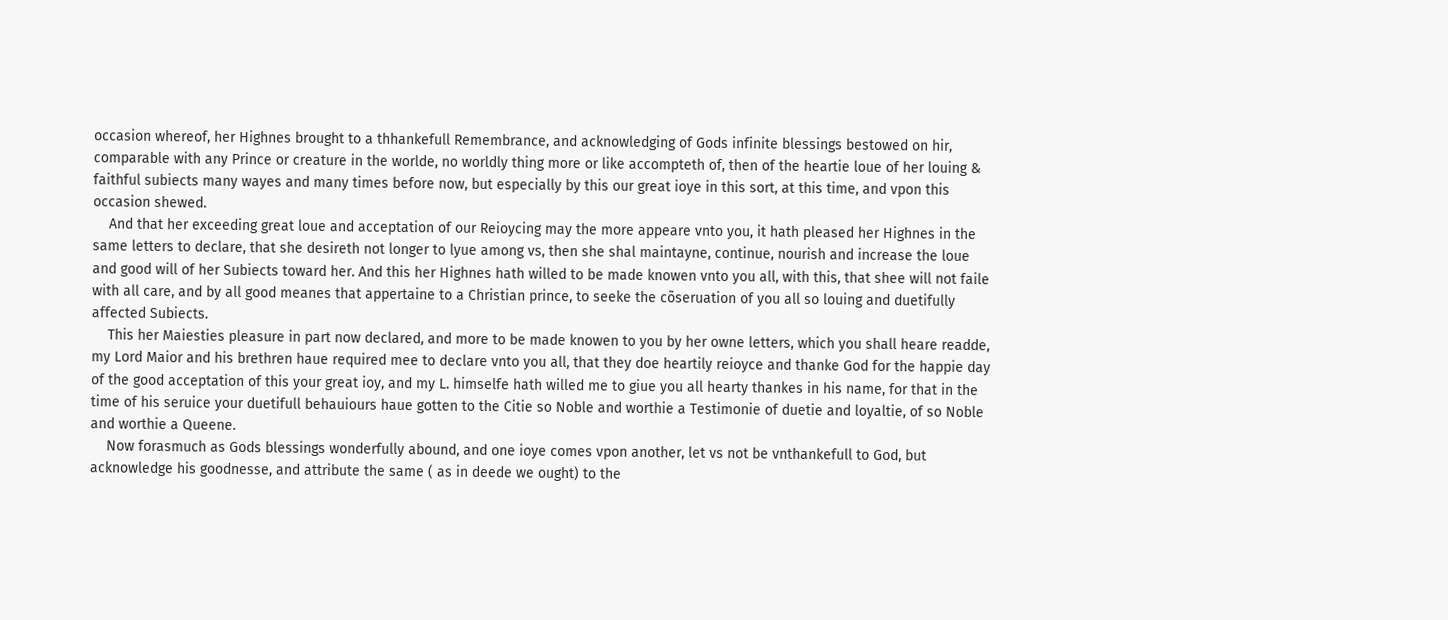occasion whereof, her Highnes brought to a thhankefull Remembrance, and acknowledging of Gods infinite blessings bestowed on hir, comparable with any Prince or creature in the worlde, no worldly thing more or like accompteth of, then of the heartie loue of her louing & faithful subiects many wayes and many times before now, but especially by this our great ioye in this sort, at this time, and vpon this occasion shewed.
    And that her exceeding great loue and acceptation of our Reioycing may the more appeare vnto you, it hath pleased her Highnes in the same letters to declare, that she desireth not longer to lyue among vs, then she shal maintayne, continue, nourish and increase the loue and good will of her Subiects toward her. And this her Highnes hath willed to be made knowen vnto you all, with this, that shee will not faile with all care, and by all good meanes that appertaine to a Christian prince, to seeke the cõseruation of you all so louing and duetifully affected Subiects.
    This her Maiesties pleasure in part now declared, and more to be made knowen to you by her owne letters, which you shall heare readde, my Lord Maior and his brethren haue required mee to declare vnto you all, that they doe heartily reioyce and thanke God for the happie day of the good acceptation of this your great ioy, and my L. himselfe hath willed me to giue you all hearty thankes in his name, for that in the time of his seruice your duetifull behauiours haue gotten to the Citie so Noble and worthie a Testimonie of duetie and loyaltie, of so Noble and worthie a Queene.
    Now forasmuch as Gods blessings wonderfully abound, and one ioye comes vpon another, let vs not be vnthankefull to God, but acknowledge his goodnesse, and attribute the same ( as in deede we ought) to the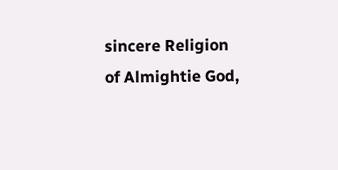sincere Religion of Almightie God,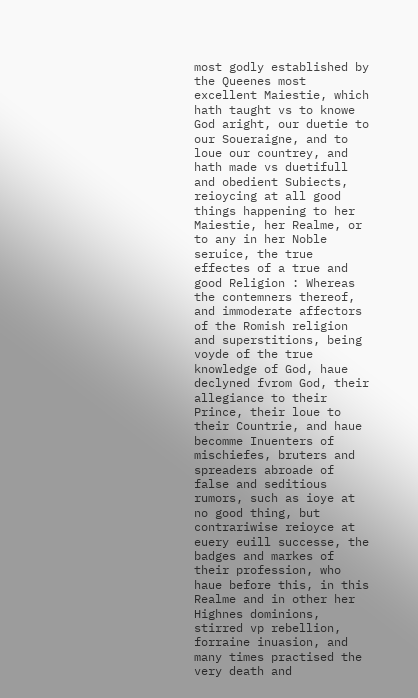most godly established by the Queenes most excellent Maiestie, which hath taught vs to knowe God aright, our duetie to our Soueraigne, and to loue our countrey, and hath made vs duetifull and obedient Subiects, reioycing at all good things happening to her Maiestie, her Realme, or to any in her Noble seruice, the true effectes of a true and good Religion : Whereas the contemners thereof, and immoderate affectors of the Romish religion and superstitions, being voyde of the true knowledge of God, haue declyned fvrom God, their allegiance to their Prince, their loue to their Countrie, and haue becomme Inuenters of mischiefes, bruters and spreaders abroade of false and seditious rumors, such as ioye at no good thing, but contrariwise reioyce at euery euill successe, the badges and markes of their profession, who haue before this, in this Realme and in other her Highnes dominions, stirred vp rebellion, forraine inuasion, and many times practised the very death and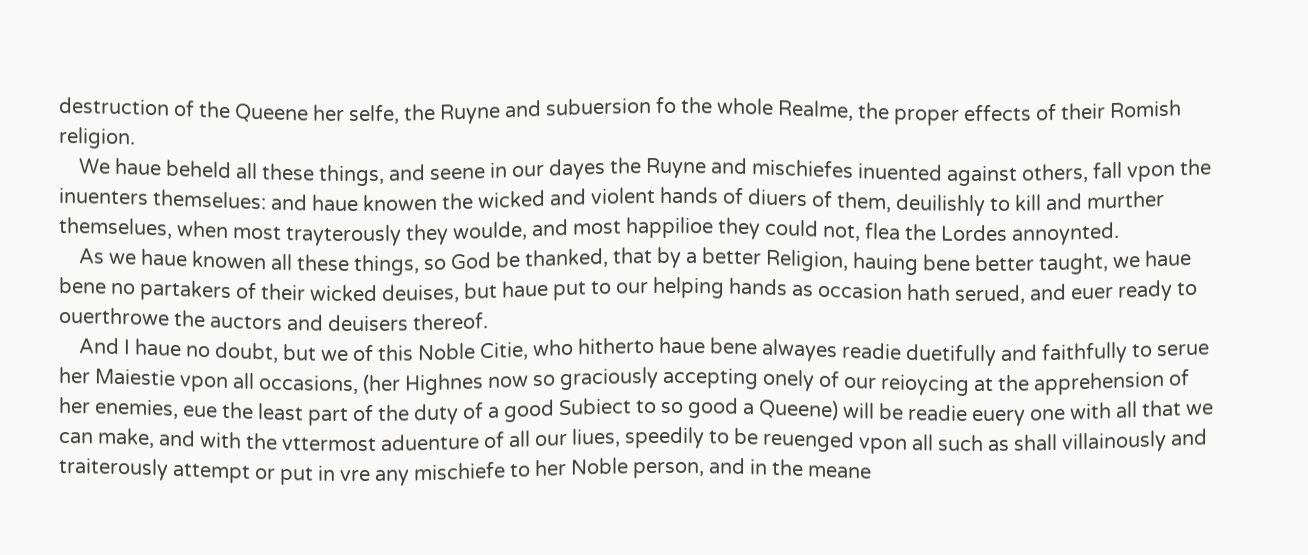destruction of the Queene her selfe, the Ruyne and subuersion fo the whole Realme, the proper effects of their Romish religion.
    We haue beheld all these things, and seene in our dayes the Ruyne and mischiefes inuented against others, fall vpon the inuenters themselues: and haue knowen the wicked and violent hands of diuers of them, deuilishly to kill and murther themselues, when most trayterously they woulde, and most happilioe they could not, flea the Lordes annoynted.
    As we haue knowen all these things, so God be thanked, that by a better Religion, hauing bene better taught, we haue bene no partakers of their wicked deuises, but haue put to our helping hands as occasion hath serued, and euer ready to ouerthrowe the auctors and deuisers thereof.
    And I haue no doubt, but we of this Noble Citie, who hitherto haue bene alwayes readie duetifully and faithfully to serue her Maiestie vpon all occasions, (her Highnes now so graciously accepting onely of our reioycing at the apprehension of her enemies, eue the least part of the duty of a good Subiect to so good a Queene) will be readie euery one with all that we can make, and with the vttermost aduenture of all our liues, speedily to be reuenged vpon all such as shall villainously and traiterously attempt or put in vre any mischiefe to her Noble person, and in the meane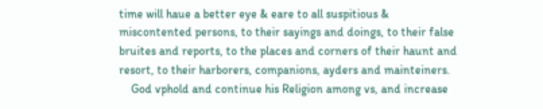time will haue a better eye & eare to all suspitious & miscontented persons, to their sayings and doings, to their false bruites and reports, to the places and corners of their haunt and resort, to their harborers, companions, ayders and mainteiners.
    God vphold and continue his Religion among vs, and increase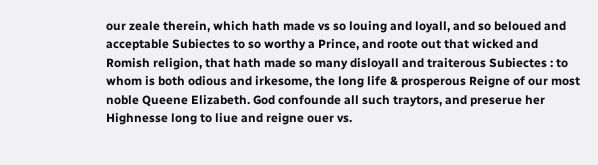our zeale therein, which hath made vs so louing and loyall, and so beloued and acceptable Subiectes to so worthy a Prince, and roote out that wicked and Romish religion, that hath made so many disloyall and traiterous Subiectes : to whom is both odious and irkesome, the long life & prosperous Reigne of our most noble Queene Elizabeth. God confounde all such traytors, and preserue her Highnesse long to liue and reigne ouer vs.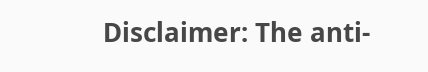Disclaimer: The anti-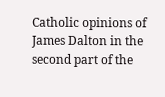Catholic opinions of James Dalton in the second part of the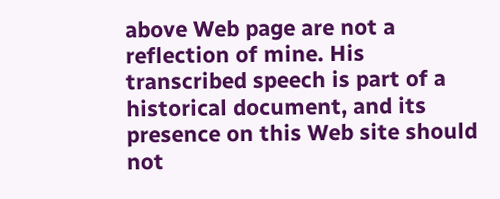above Web page are not a reflection of mine. His transcribed speech is part of a historical document, and its presence on this Web site should not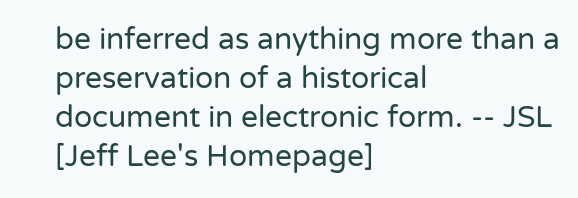be inferred as anything more than a preservation of a historical document in electronic form. -- JSL
[Jeff Lee's Homepage]